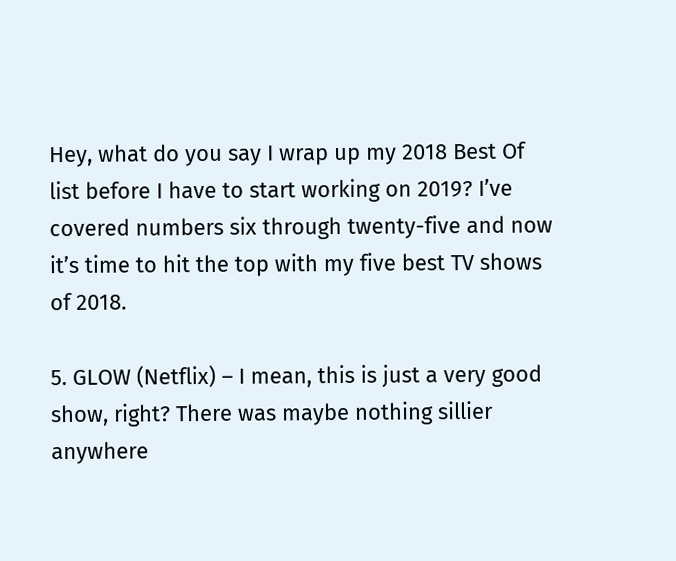Hey, what do you say I wrap up my 2018 Best Of list before I have to start working on 2019? I’ve covered numbers six through twenty-five and now it’s time to hit the top with my five best TV shows of 2018.

5. GLOW (Netflix) – I mean, this is just a very good show, right? There was maybe nothing sillier anywhere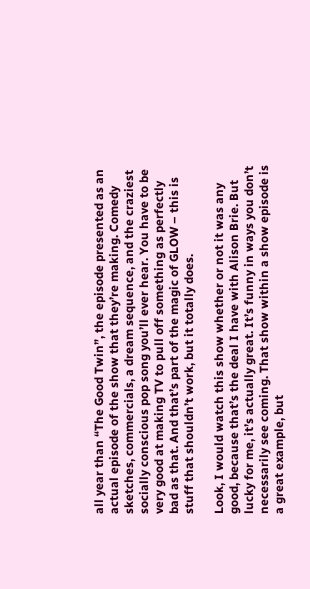all year than “The Good Twin”, the episode presented as an actual episode of the show that they’re making. Comedy sketches, commercials, a dream sequence, and the craziest socially conscious pop song you’ll ever hear. You have to be very good at making TV to pull off something as perfectly bad as that. And that’s part of the magic of GLOW – this is stuff that shouldn’t work, but it totally does.

Look, I would watch this show whether or not it was any good, because that’s the deal I have with Alison Brie. But lucky for me, it’s actually great. It’s funny in ways you don’t necessarily see coming. That show within a show episode is a great example, but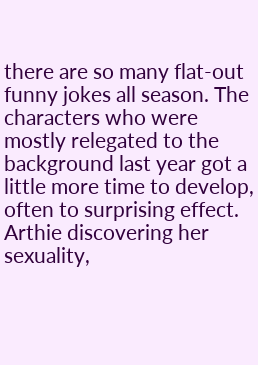there are so many flat-out funny jokes all season. The characters who were mostly relegated to the background last year got a little more time to develop, often to surprising effect. Arthie discovering her sexuality,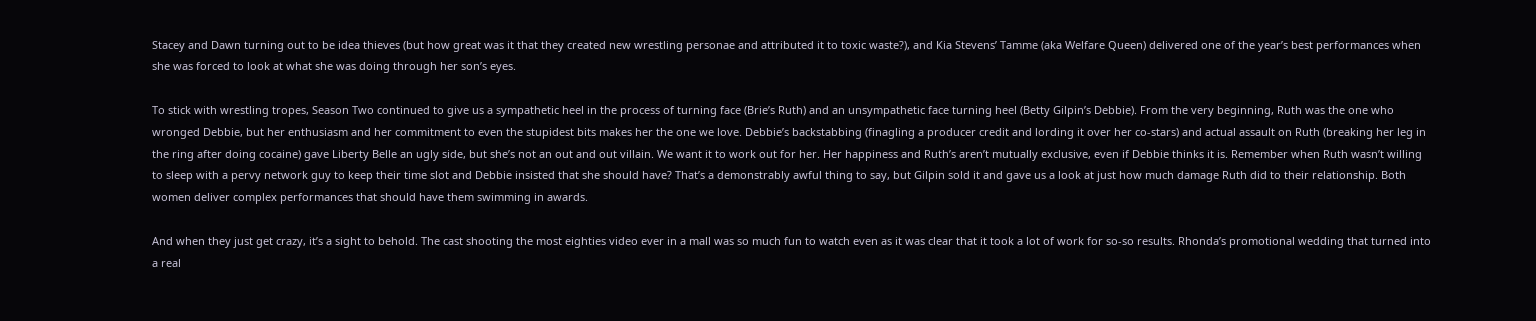Stacey and Dawn turning out to be idea thieves (but how great was it that they created new wrestling personae and attributed it to toxic waste?), and Kia Stevens’ Tamme (aka Welfare Queen) delivered one of the year’s best performances when she was forced to look at what she was doing through her son’s eyes.

To stick with wrestling tropes, Season Two continued to give us a sympathetic heel in the process of turning face (Brie’s Ruth) and an unsympathetic face turning heel (Betty Gilpin’s Debbie). From the very beginning, Ruth was the one who wronged Debbie, but her enthusiasm and her commitment to even the stupidest bits makes her the one we love. Debbie’s backstabbing (finagling a producer credit and lording it over her co-stars) and actual assault on Ruth (breaking her leg in the ring after doing cocaine) gave Liberty Belle an ugly side, but she’s not an out and out villain. We want it to work out for her. Her happiness and Ruth’s aren’t mutually exclusive, even if Debbie thinks it is. Remember when Ruth wasn’t willing to sleep with a pervy network guy to keep their time slot and Debbie insisted that she should have? That’s a demonstrably awful thing to say, but Gilpin sold it and gave us a look at just how much damage Ruth did to their relationship. Both women deliver complex performances that should have them swimming in awards.

And when they just get crazy, it’s a sight to behold. The cast shooting the most eighties video ever in a mall was so much fun to watch even as it was clear that it took a lot of work for so-so results. Rhonda’s promotional wedding that turned into a real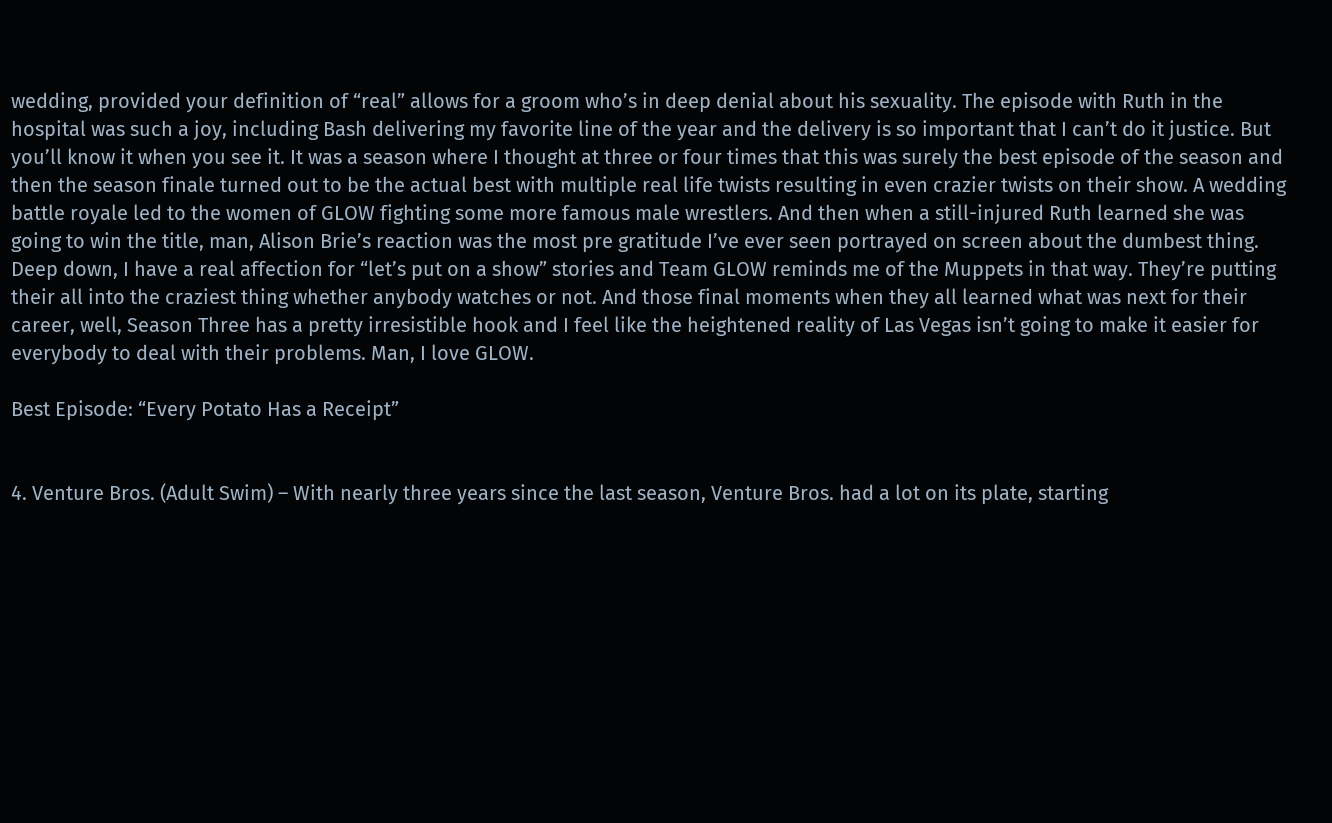wedding, provided your definition of “real” allows for a groom who’s in deep denial about his sexuality. The episode with Ruth in the hospital was such a joy, including Bash delivering my favorite line of the year and the delivery is so important that I can’t do it justice. But you’ll know it when you see it. It was a season where I thought at three or four times that this was surely the best episode of the season and then the season finale turned out to be the actual best with multiple real life twists resulting in even crazier twists on their show. A wedding battle royale led to the women of GLOW fighting some more famous male wrestlers. And then when a still-injured Ruth learned she was going to win the title, man, Alison Brie’s reaction was the most pre gratitude I’ve ever seen portrayed on screen about the dumbest thing. Deep down, I have a real affection for “let’s put on a show” stories and Team GLOW reminds me of the Muppets in that way. They’re putting their all into the craziest thing whether anybody watches or not. And those final moments when they all learned what was next for their career, well, Season Three has a pretty irresistible hook and I feel like the heightened reality of Las Vegas isn’t going to make it easier for everybody to deal with their problems. Man, I love GLOW.

Best Episode: “Every Potato Has a Receipt”


4. Venture Bros. (Adult Swim) – With nearly three years since the last season, Venture Bros. had a lot on its plate, starting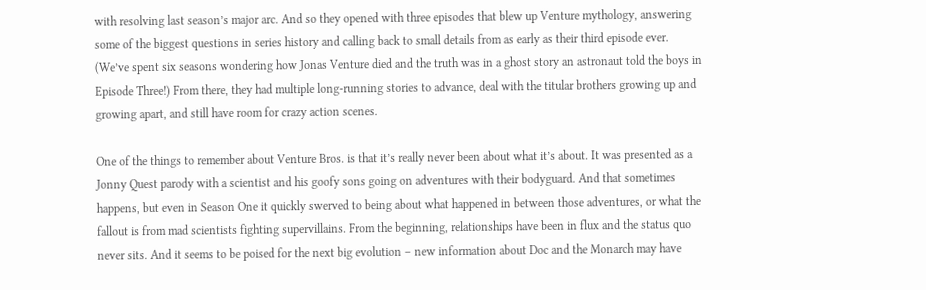with resolving last season’s major arc. And so they opened with three episodes that blew up Venture mythology, answering some of the biggest questions in series history and calling back to small details from as early as their third episode ever. (We’ve spent six seasons wondering how Jonas Venture died and the truth was in a ghost story an astronaut told the boys in Episode Three!) From there, they had multiple long-running stories to advance, deal with the titular brothers growing up and growing apart, and still have room for crazy action scenes.

One of the things to remember about Venture Bros. is that it’s really never been about what it’s about. It was presented as a Jonny Quest parody with a scientist and his goofy sons going on adventures with their bodyguard. And that sometimes happens, but even in Season One it quickly swerved to being about what happened in between those adventures, or what the fallout is from mad scientists fighting supervillains. From the beginning, relationships have been in flux and the status quo never sits. And it seems to be poised for the next big evolution – new information about Doc and the Monarch may have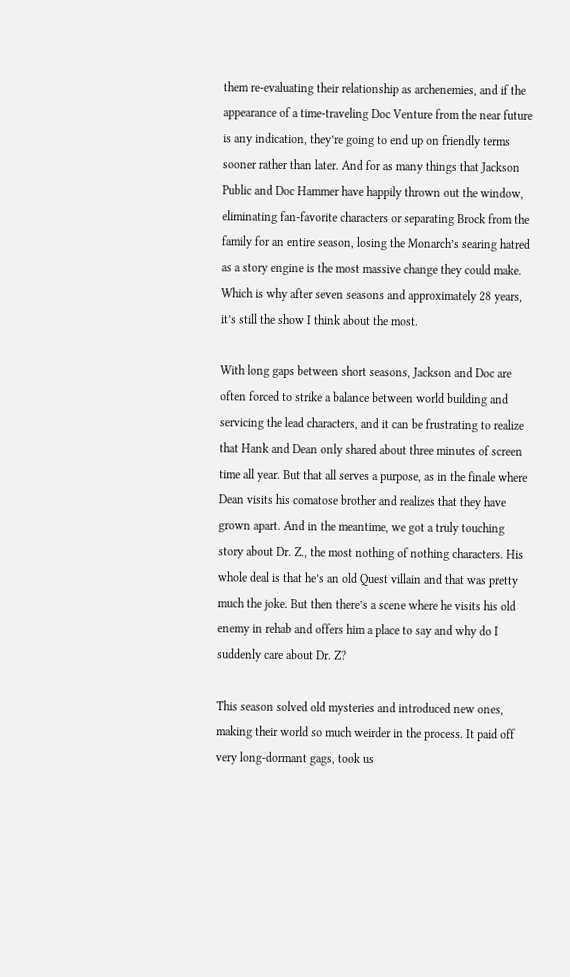them re-evaluating their relationship as archenemies, and if the appearance of a time-traveling Doc Venture from the near future is any indication, they’re going to end up on friendly terms sooner rather than later. And for as many things that Jackson Public and Doc Hammer have happily thrown out the window, eliminating fan-favorite characters or separating Brock from the family for an entire season, losing the Monarch’s searing hatred as a story engine is the most massive change they could make. Which is why after seven seasons and approximately 28 years, it’s still the show I think about the most.

With long gaps between short seasons, Jackson and Doc are often forced to strike a balance between world building and servicing the lead characters, and it can be frustrating to realize that Hank and Dean only shared about three minutes of screen time all year. But that all serves a purpose, as in the finale where Dean visits his comatose brother and realizes that they have grown apart. And in the meantime, we got a truly touching story about Dr. Z., the most nothing of nothing characters. His whole deal is that he’s an old Quest villain and that was pretty much the joke. But then there’s a scene where he visits his old enemy in rehab and offers him a place to say and why do I suddenly care about Dr. Z?

This season solved old mysteries and introduced new ones, making their world so much weirder in the process. It paid off very long-dormant gags, took us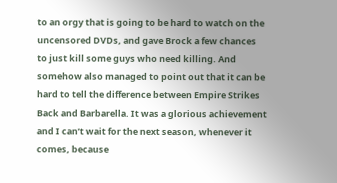to an orgy that is going to be hard to watch on the uncensored DVDs, and gave Brock a few chances to just kill some guys who need killing. And somehow also managed to point out that it can be hard to tell the difference between Empire Strikes Back and Barbarella. It was a glorious achievement and I can’t wait for the next season, whenever it comes, because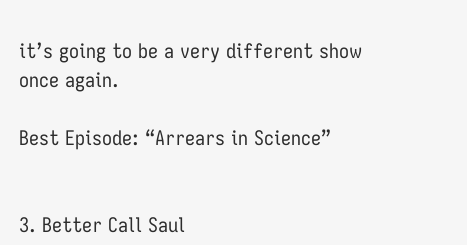it’s going to be a very different show once again.

Best Episode: “Arrears in Science”


3. Better Call Saul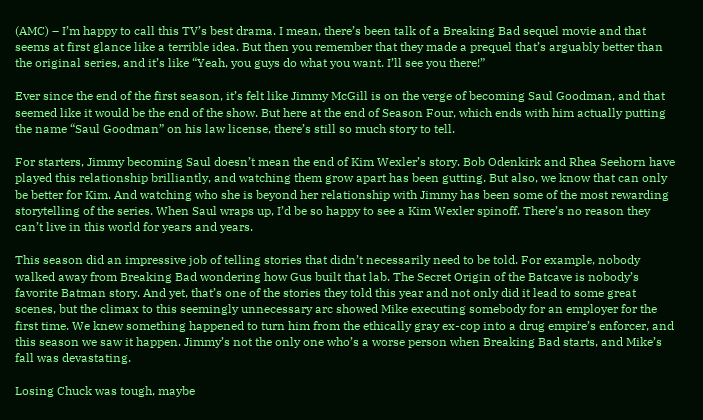(AMC) – I’m happy to call this TV’s best drama. I mean, there’s been talk of a Breaking Bad sequel movie and that seems at first glance like a terrible idea. But then you remember that they made a prequel that’s arguably better than the original series, and it’s like “Yeah, you guys do what you want. I’ll see you there!”

Ever since the end of the first season, it’s felt like Jimmy McGill is on the verge of becoming Saul Goodman, and that seemed like it would be the end of the show. But here at the end of Season Four, which ends with him actually putting the name “Saul Goodman” on his law license, there’s still so much story to tell.

For starters, Jimmy becoming Saul doesn’t mean the end of Kim Wexler’s story. Bob Odenkirk and Rhea Seehorn have played this relationship brilliantly, and watching them grow apart has been gutting. But also, we know that can only be better for Kim. And watching who she is beyond her relationship with Jimmy has been some of the most rewarding storytelling of the series. When Saul wraps up, I’d be so happy to see a Kim Wexler spinoff. There’s no reason they can’t live in this world for years and years.

This season did an impressive job of telling stories that didn’t necessarily need to be told. For example, nobody walked away from Breaking Bad wondering how Gus built that lab. The Secret Origin of the Batcave is nobody’s favorite Batman story. And yet, that’s one of the stories they told this year and not only did it lead to some great scenes, but the climax to this seemingly unnecessary arc showed Mike executing somebody for an employer for the first time. We knew something happened to turn him from the ethically gray ex-cop into a drug empire’s enforcer, and this season we saw it happen. Jimmy’s not the only one who’s a worse person when Breaking Bad starts, and Mike’s fall was devastating.

Losing Chuck was tough, maybe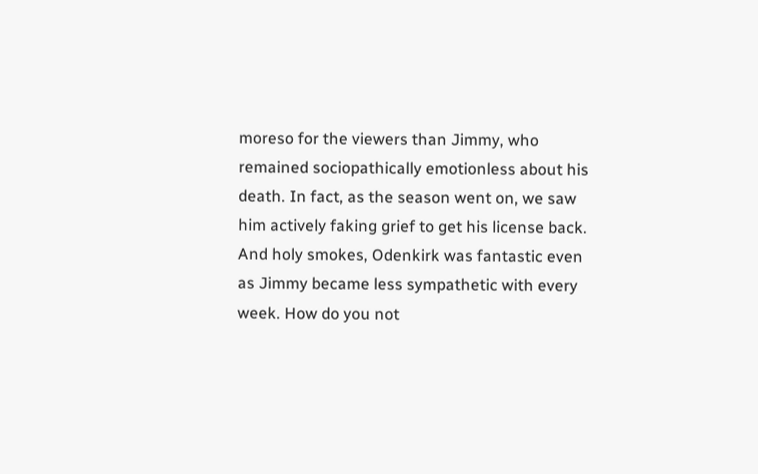moreso for the viewers than Jimmy, who remained sociopathically emotionless about his death. In fact, as the season went on, we saw him actively faking grief to get his license back. And holy smokes, Odenkirk was fantastic even as Jimmy became less sympathetic with every week. How do you not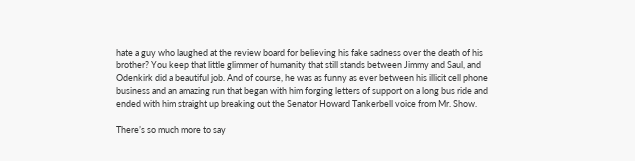hate a guy who laughed at the review board for believing his fake sadness over the death of his brother? You keep that little glimmer of humanity that still stands between Jimmy and Saul, and Odenkirk did a beautiful job. And of course, he was as funny as ever between his illicit cell phone business and an amazing run that began with him forging letters of support on a long bus ride and ended with him straight up breaking out the Senator Howard Tankerbell voice from Mr. Show.

There’s so much more to say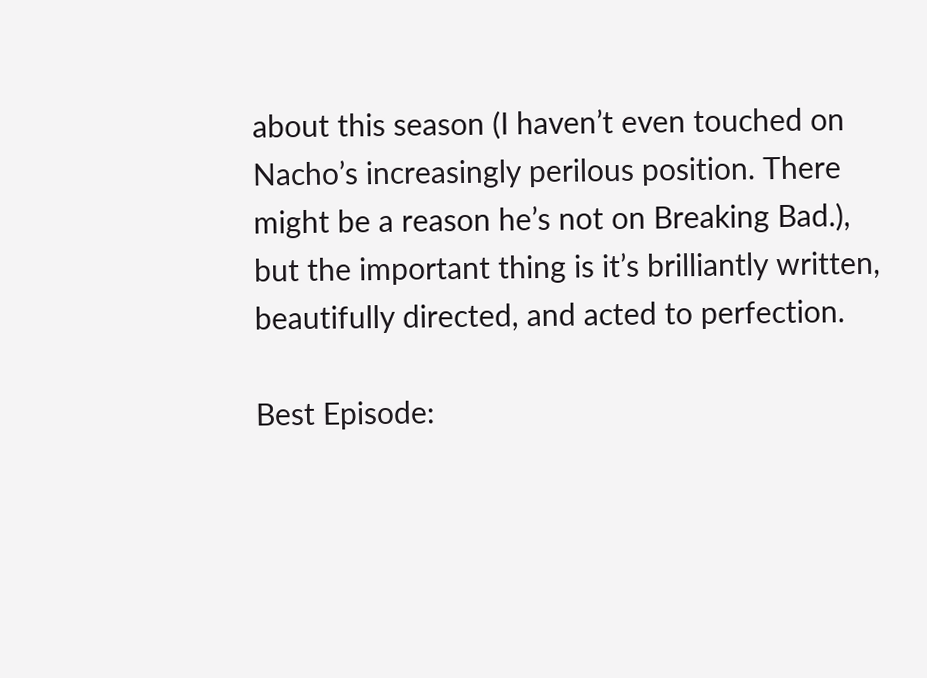about this season (I haven’t even touched on Nacho’s increasingly perilous position. There might be a reason he’s not on Breaking Bad.), but the important thing is it’s brilliantly written, beautifully directed, and acted to perfection.

Best Episode: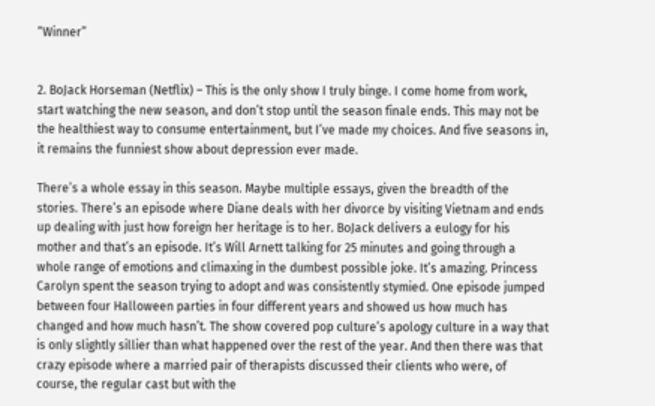“Winner”


2. BoJack Horseman (Netflix) – This is the only show I truly binge. I come home from work, start watching the new season, and don’t stop until the season finale ends. This may not be the healthiest way to consume entertainment, but I’ve made my choices. And five seasons in, it remains the funniest show about depression ever made.

There’s a whole essay in this season. Maybe multiple essays, given the breadth of the stories. There’s an episode where Diane deals with her divorce by visiting Vietnam and ends up dealing with just how foreign her heritage is to her. BoJack delivers a eulogy for his mother and that’s an episode. It’s Will Arnett talking for 25 minutes and going through a whole range of emotions and climaxing in the dumbest possible joke. It’s amazing. Princess Carolyn spent the season trying to adopt and was consistently stymied. One episode jumped between four Halloween parties in four different years and showed us how much has changed and how much hasn’t. The show covered pop culture’s apology culture in a way that is only slightly sillier than what happened over the rest of the year. And then there was that crazy episode where a married pair of therapists discussed their clients who were, of course, the regular cast but with the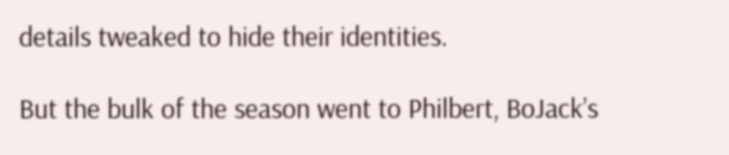details tweaked to hide their identities.

But the bulk of the season went to Philbert, BoJack’s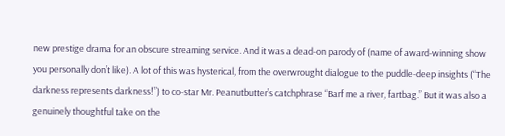new prestige drama for an obscure streaming service. And it was a dead-on parody of (name of award-winning show you personally don’t like). A lot of this was hysterical, from the overwrought dialogue to the puddle-deep insights (“The darkness represents darkness!”) to co-star Mr. Peanutbutter’s catchphrase “Barf me a river, fartbag.” But it was also a genuinely thoughtful take on the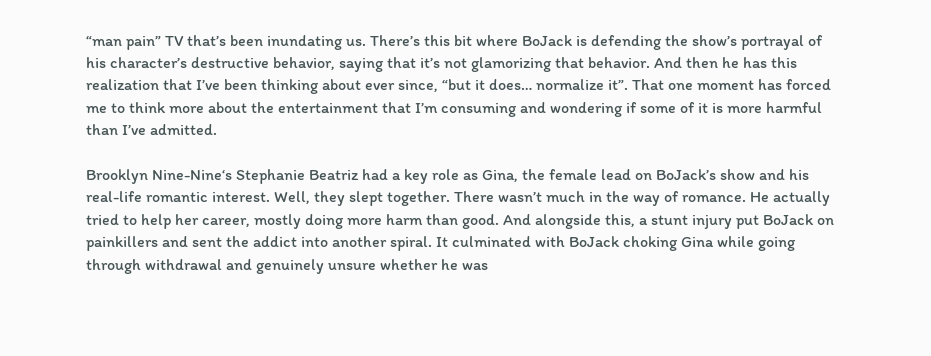“man pain” TV that’s been inundating us. There’s this bit where BoJack is defending the show’s portrayal of his character’s destructive behavior, saying that it’s not glamorizing that behavior. And then he has this realization that I’ve been thinking about ever since, “but it does… normalize it”. That one moment has forced me to think more about the entertainment that I’m consuming and wondering if some of it is more harmful than I’ve admitted.

Brooklyn Nine-Nine‘s Stephanie Beatriz had a key role as Gina, the female lead on BoJack’s show and his real-life romantic interest. Well, they slept together. There wasn’t much in the way of romance. He actually tried to help her career, mostly doing more harm than good. And alongside this, a stunt injury put BoJack on painkillers and sent the addict into another spiral. It culminated with BoJack choking Gina while going through withdrawal and genuinely unsure whether he was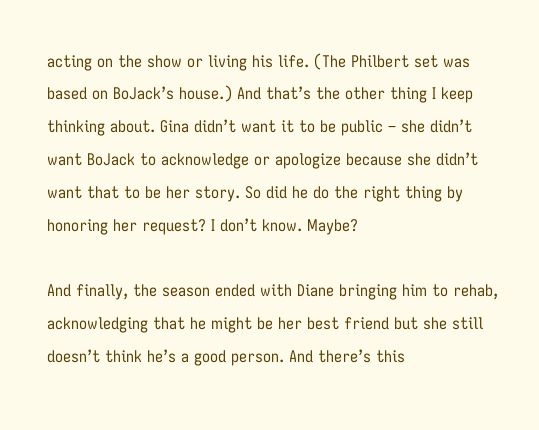acting on the show or living his life. (The Philbert set was based on BoJack’s house.) And that’s the other thing I keep thinking about. Gina didn’t want it to be public – she didn’t want BoJack to acknowledge or apologize because she didn’t want that to be her story. So did he do the right thing by honoring her request? I don’t know. Maybe?

And finally, the season ended with Diane bringing him to rehab, acknowledging that he might be her best friend but she still doesn’t think he’s a good person. And there’s this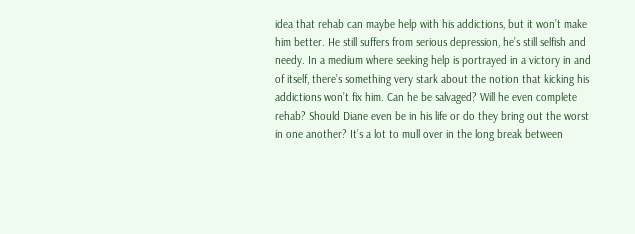idea that rehab can maybe help with his addictions, but it won’t make him better. He still suffers from serious depression, he’s still selfish and needy. In a medium where seeking help is portrayed in a victory in and of itself, there’s something very stark about the notion that kicking his addictions won’t fix him. Can he be salvaged? Will he even complete rehab? Should Diane even be in his life or do they bring out the worst in one another? It’s a lot to mull over in the long break between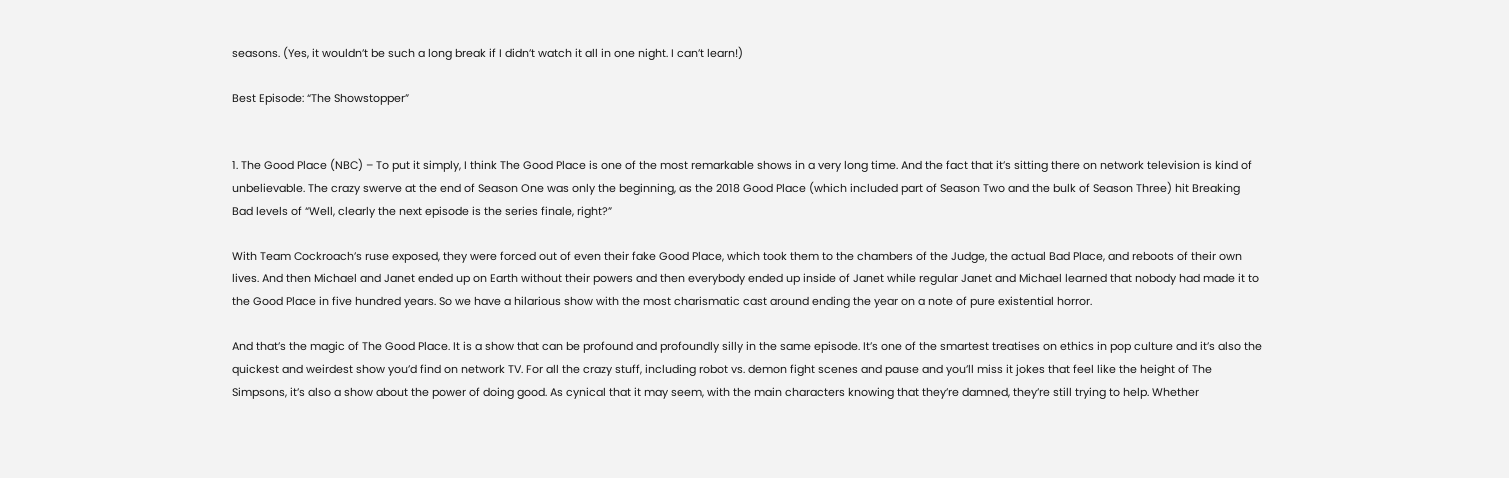seasons. (Yes, it wouldn’t be such a long break if I didn’t watch it all in one night. I can’t learn!)

Best Episode: “The Showstopper”


1. The Good Place (NBC) – To put it simply, I think The Good Place is one of the most remarkable shows in a very long time. And the fact that it’s sitting there on network television is kind of unbelievable. The crazy swerve at the end of Season One was only the beginning, as the 2018 Good Place (which included part of Season Two and the bulk of Season Three) hit Breaking Bad levels of “Well, clearly the next episode is the series finale, right?”

With Team Cockroach’s ruse exposed, they were forced out of even their fake Good Place, which took them to the chambers of the Judge, the actual Bad Place, and reboots of their own lives. And then Michael and Janet ended up on Earth without their powers and then everybody ended up inside of Janet while regular Janet and Michael learned that nobody had made it to the Good Place in five hundred years. So we have a hilarious show with the most charismatic cast around ending the year on a note of pure existential horror.

And that’s the magic of The Good Place. It is a show that can be profound and profoundly silly in the same episode. It’s one of the smartest treatises on ethics in pop culture and it’s also the quickest and weirdest show you’d find on network TV. For all the crazy stuff, including robot vs. demon fight scenes and pause and you’ll miss it jokes that feel like the height of The Simpsons, it’s also a show about the power of doing good. As cynical that it may seem, with the main characters knowing that they’re damned, they’re still trying to help. Whether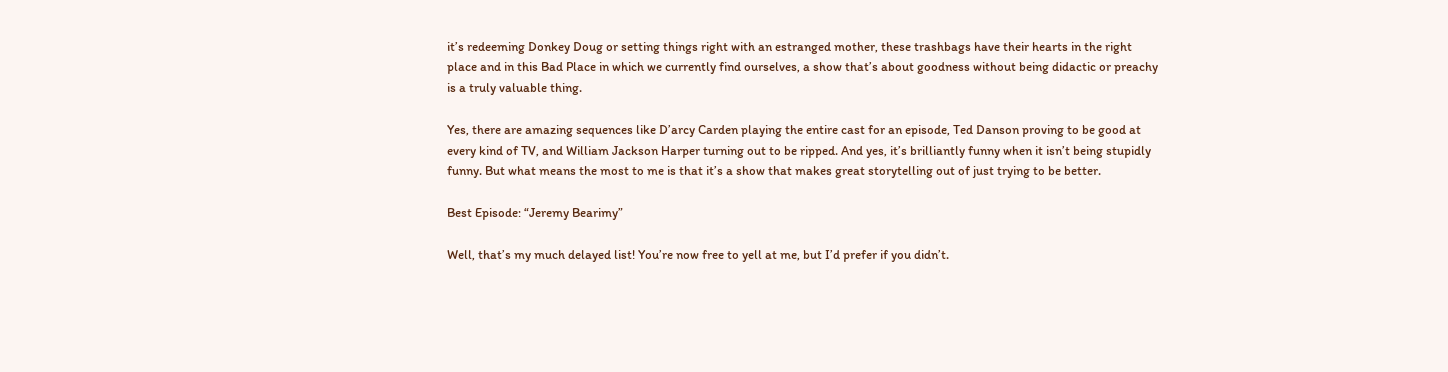it’s redeeming Donkey Doug or setting things right with an estranged mother, these trashbags have their hearts in the right place and in this Bad Place in which we currently find ourselves, a show that’s about goodness without being didactic or preachy is a truly valuable thing.

Yes, there are amazing sequences like D’arcy Carden playing the entire cast for an episode, Ted Danson proving to be good at every kind of TV, and William Jackson Harper turning out to be ripped. And yes, it’s brilliantly funny when it isn’t being stupidly funny. But what means the most to me is that it’s a show that makes great storytelling out of just trying to be better.

Best Episode: “Jeremy Bearimy”

Well, that’s my much delayed list! You’re now free to yell at me, but I’d prefer if you didn’t.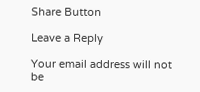Share Button

Leave a Reply

Your email address will not be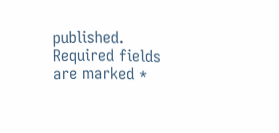published. Required fields are marked *